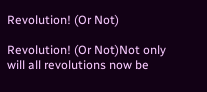Revolution! (Or Not)

Revolution! (Or Not)Not only will all revolutions now be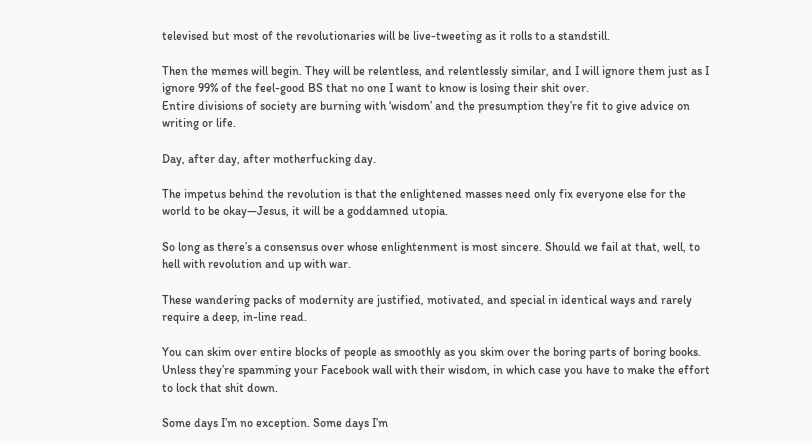televised but most of the revolutionaries will be live-tweeting as it rolls to a standstill.

Then the memes will begin. They will be relentless, and relentlessly similar, and I will ignore them just as I ignore 99% of the feel-good BS that no one I want to know is losing their shit over.
Entire divisions of society are burning with ‘wisdom’ and the presumption they’re fit to give advice on writing or life.

Day, after day, after motherfucking day.

The impetus behind the revolution is that the enlightened masses need only fix everyone else for the world to be okay—Jesus, it will be a goddamned utopia.

So long as there’s a consensus over whose enlightenment is most sincere. Should we fail at that, well, to hell with revolution and up with war.

These wandering packs of modernity are justified, motivated, and special in identical ways and rarely require a deep, in-line read.

You can skim over entire blocks of people as smoothly as you skim over the boring parts of boring books. Unless they’re spamming your Facebook wall with their wisdom, in which case you have to make the effort to lock that shit down.

Some days I’m no exception. Some days I’m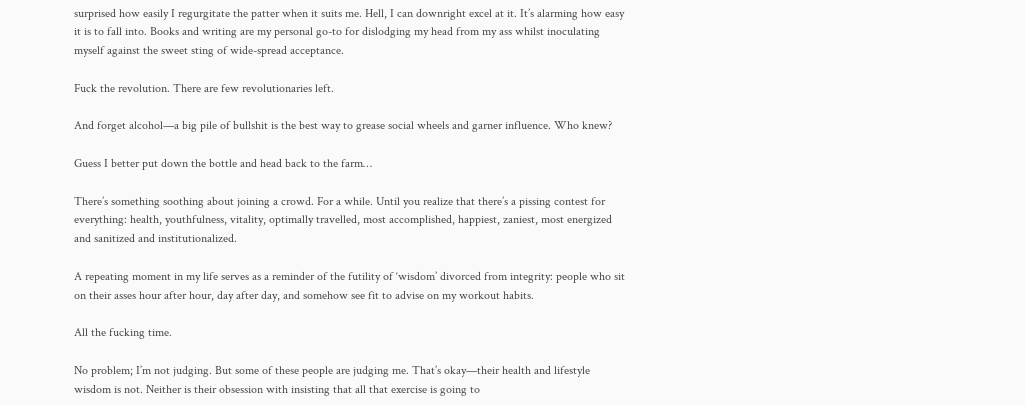surprised how easily I regurgitate the patter when it suits me. Hell, I can downright excel at it. It’s alarming how easy it is to fall into. Books and writing are my personal go-to for dislodging my head from my ass whilst inoculating myself against the sweet sting of wide-spread acceptance.

Fuck the revolution. There are few revolutionaries left.

And forget alcohol—a big pile of bullshit is the best way to grease social wheels and garner influence. Who knew?

Guess I better put down the bottle and head back to the farm…

There’s something soothing about joining a crowd. For a while. Until you realize that there’s a pissing contest for everything: health, youthfulness, vitality, optimally travelled, most accomplished, happiest, zaniest, most energized and sanitized and institutionalized.

A repeating moment in my life serves as a reminder of the futility of ‘wisdom’ divorced from integrity: people who sit on their asses hour after hour, day after day, and somehow see fit to advise on my workout habits.

All the fucking time.

No problem; I’m not judging. But some of these people are judging me. That’s okay—their health and lifestyle wisdom is not. Neither is their obsession with insisting that all that exercise is going to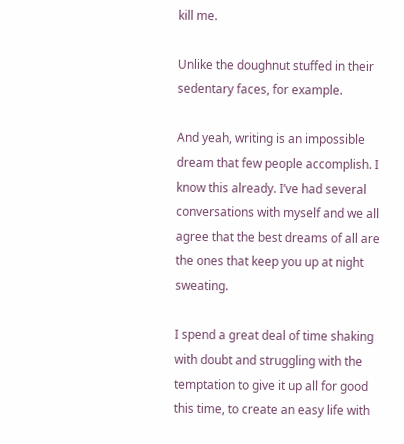kill me.

Unlike the doughnut stuffed in their sedentary faces, for example.

And yeah, writing is an impossible dream that few people accomplish. I know this already. I’ve had several conversations with myself and we all agree that the best dreams of all are the ones that keep you up at night sweating.

I spend a great deal of time shaking with doubt and struggling with the temptation to give it up all for good this time, to create an easy life with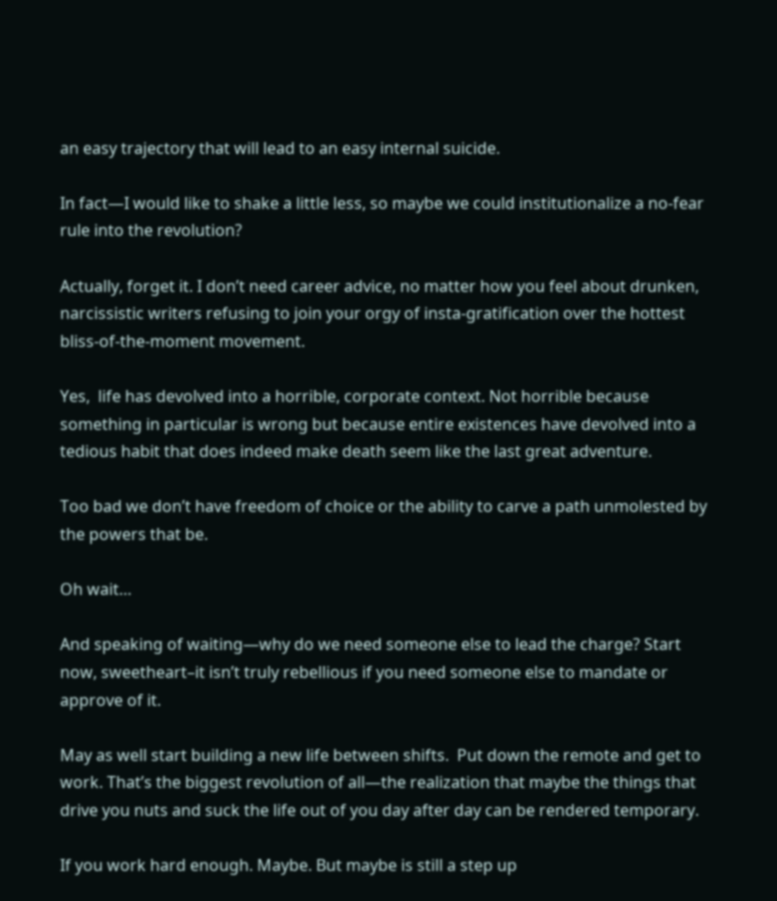an easy trajectory that will lead to an easy internal suicide.

In fact—I would like to shake a little less, so maybe we could institutionalize a no-fear rule into the revolution?

Actually, forget it. I don’t need career advice, no matter how you feel about drunken, narcissistic writers refusing to join your orgy of insta-gratification over the hottest bliss-of-the-moment movement.

Yes,  life has devolved into a horrible, corporate context. Not horrible because something in particular is wrong but because entire existences have devolved into a tedious habit that does indeed make death seem like the last great adventure.

Too bad we don’t have freedom of choice or the ability to carve a path unmolested by the powers that be.

Oh wait…

And speaking of waiting—why do we need someone else to lead the charge? Start now, sweetheart–it isn’t truly rebellious if you need someone else to mandate or approve of it.

May as well start building a new life between shifts.  Put down the remote and get to work. That’s the biggest revolution of all—the realization that maybe the things that drive you nuts and suck the life out of you day after day can be rendered temporary.

If you work hard enough. Maybe. But maybe is still a step up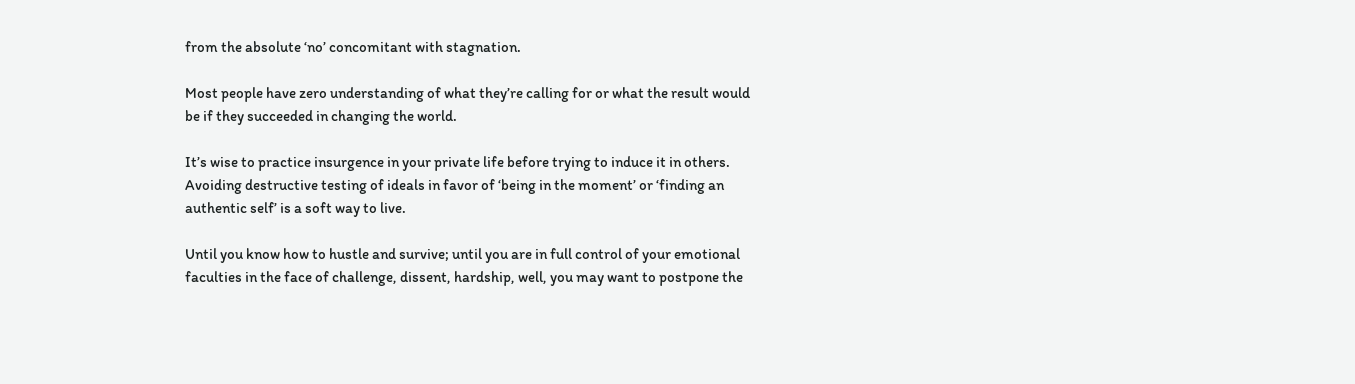from the absolute ‘no’ concomitant with stagnation.

Most people have zero understanding of what they’re calling for or what the result would be if they succeeded in changing the world.

It’s wise to practice insurgence in your private life before trying to induce it in others. Avoiding destructive testing of ideals in favor of ‘being in the moment’ or ‘finding an authentic self’ is a soft way to live.

Until you know how to hustle and survive; until you are in full control of your emotional faculties in the face of challenge, dissent, hardship, well, you may want to postpone the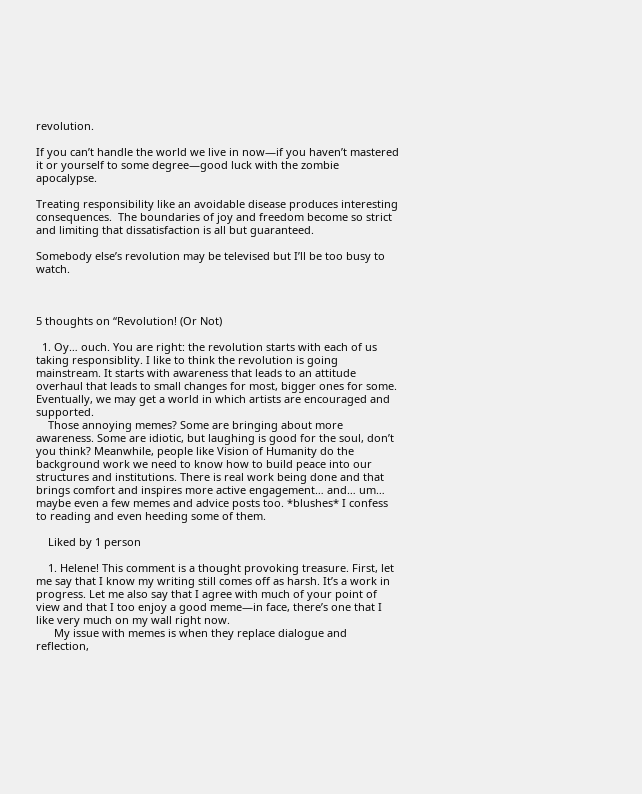revolution.

If you can’t handle the world we live in now—if you haven’t mastered it or yourself to some degree—good luck with the zombie apocalypse.

Treating responsibility like an avoidable disease produces interesting consequences.  The boundaries of joy and freedom become so strict and limiting that dissatisfaction is all but guaranteed.

Somebody else’s revolution may be televised but I’ll be too busy to watch.



5 thoughts on “Revolution! (Or Not)

  1. Oy… ouch. You are right: the revolution starts with each of us taking responsiblity. I like to think the revolution is going mainstream. It starts with awareness that leads to an attitude overhaul that leads to small changes for most, bigger ones for some. Eventually, we may get a world in which artists are encouraged and supported.
    Those annoying memes? Some are bringing about more awareness. Some are idiotic, but laughing is good for the soul, don’t you think? Meanwhile, people like Vision of Humanity do the background work we need to know how to build peace into our structures and institutions. There is real work being done and that brings comfort and inspires more active engagement… and… um… maybe even a few memes and advice posts too. *blushes* I confess to reading and even heeding some of them.

    Liked by 1 person

    1. Helene! This comment is a thought provoking treasure. First, let me say that I know my writing still comes off as harsh. It’s a work in progress. Let me also say that I agree with much of your point of view and that I too enjoy a good meme—in face, there’s one that I like very much on my wall right now.
      My issue with memes is when they replace dialogue and reflection,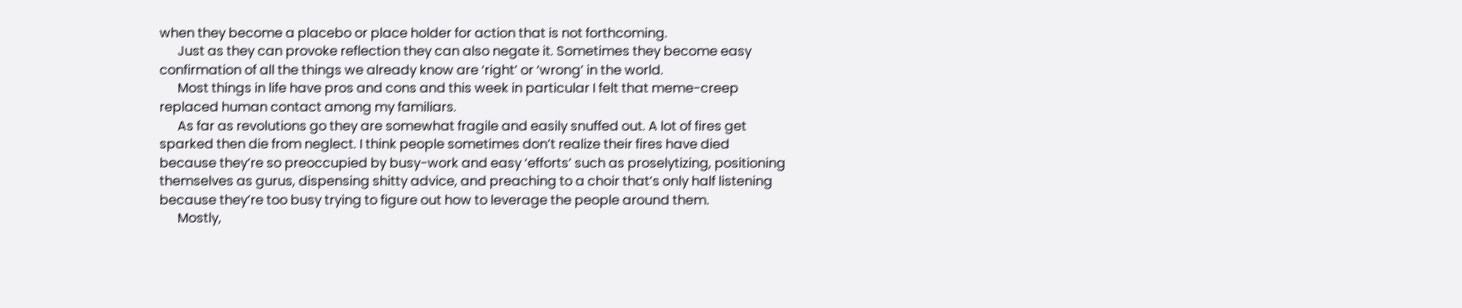when they become a placebo or place holder for action that is not forthcoming.
      Just as they can provoke reflection they can also negate it. Sometimes they become easy confirmation of all the things we already know are ‘right’ or ‘wrong’ in the world.
      Most things in life have pros and cons and this week in particular I felt that meme-creep replaced human contact among my familiars.
      As far as revolutions go they are somewhat fragile and easily snuffed out. A lot of fires get sparked then die from neglect. I think people sometimes don’t realize their fires have died because they’re so preoccupied by busy-work and easy ‘efforts’ such as proselytizing, positioning themselves as gurus, dispensing shitty advice, and preaching to a choir that’s only half listening because they’re too busy trying to figure out how to leverage the people around them.
      Mostly,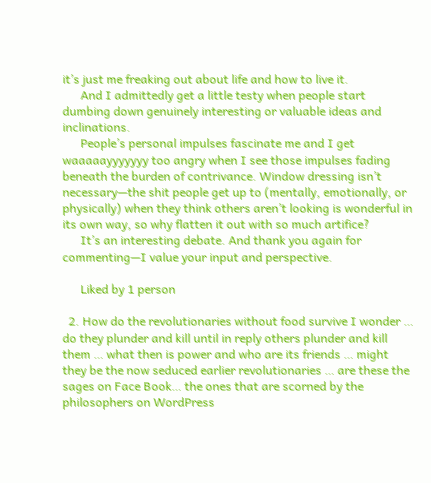it’s just me freaking out about life and how to live it.
      And I admittedly get a little testy when people start dumbing down genuinely interesting or valuable ideas and inclinations.
      People’s personal impulses fascinate me and I get waaaaayyyyyyy too angry when I see those impulses fading beneath the burden of contrivance. Window dressing isn’t necessary—the shit people get up to (mentally, emotionally, or physically) when they think others aren’t looking is wonderful in its own way, so why flatten it out with so much artifice?
      It’s an interesting debate. And thank you again for commenting—I value your input and perspective.

      Liked by 1 person

  2. How do the revolutionaries without food survive I wonder … do they plunder and kill until in reply others plunder and kill them … what then is power and who are its friends … might they be the now seduced earlier revolutionaries … are these the sages on Face Book… the ones that are scorned by the philosophers on WordPress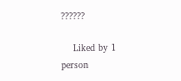??????

    Liked by 1 person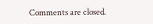Comments are closed.